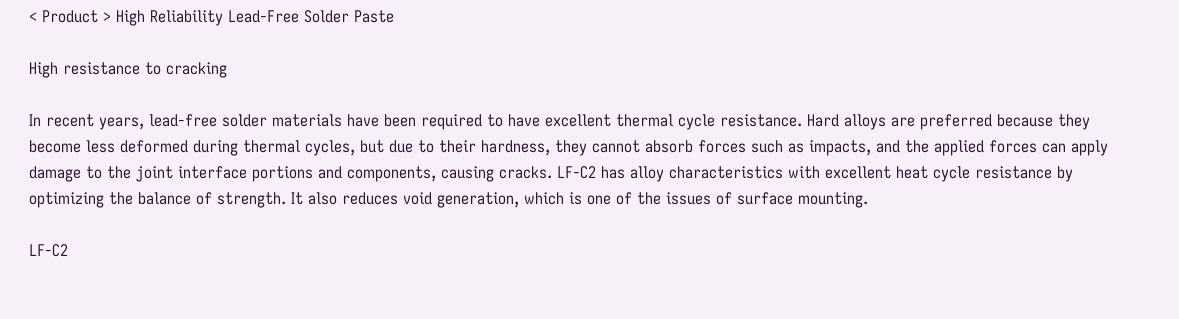< Product > High Reliability Lead-Free Solder Paste

High resistance to cracking

In recent years, lead-free solder materials have been required to have excellent thermal cycle resistance. Hard alloys are preferred because they become less deformed during thermal cycles, but due to their hardness, they cannot absorb forces such as impacts, and the applied forces can apply damage to the joint interface portions and components, causing cracks. LF-C2 has alloy characteristics with excellent heat cycle resistance by optimizing the balance of strength. It also reduces void generation, which is one of the issues of surface mounting.

LF-C2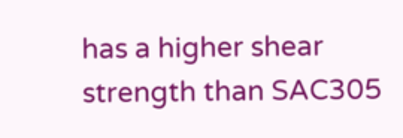has a higher shear strength than SAC305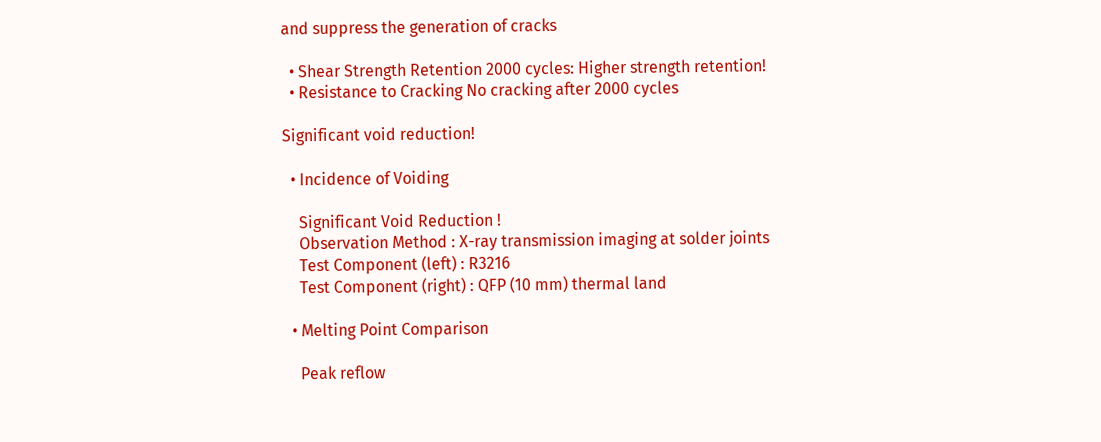and suppress the generation of cracks

  • Shear Strength Retention 2000 cycles: Higher strength retention!
  • Resistance to Cracking No cracking after 2000 cycles

Significant void reduction!

  • Incidence of Voiding

    Significant Void Reduction !
    Observation Method : X-ray transmission imaging at solder joints
    Test Component (left) : R3216
    Test Component (right) : QFP (10 mm) thermal land

  • Melting Point Comparison

    Peak reflow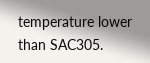temperature lower than SAC305.